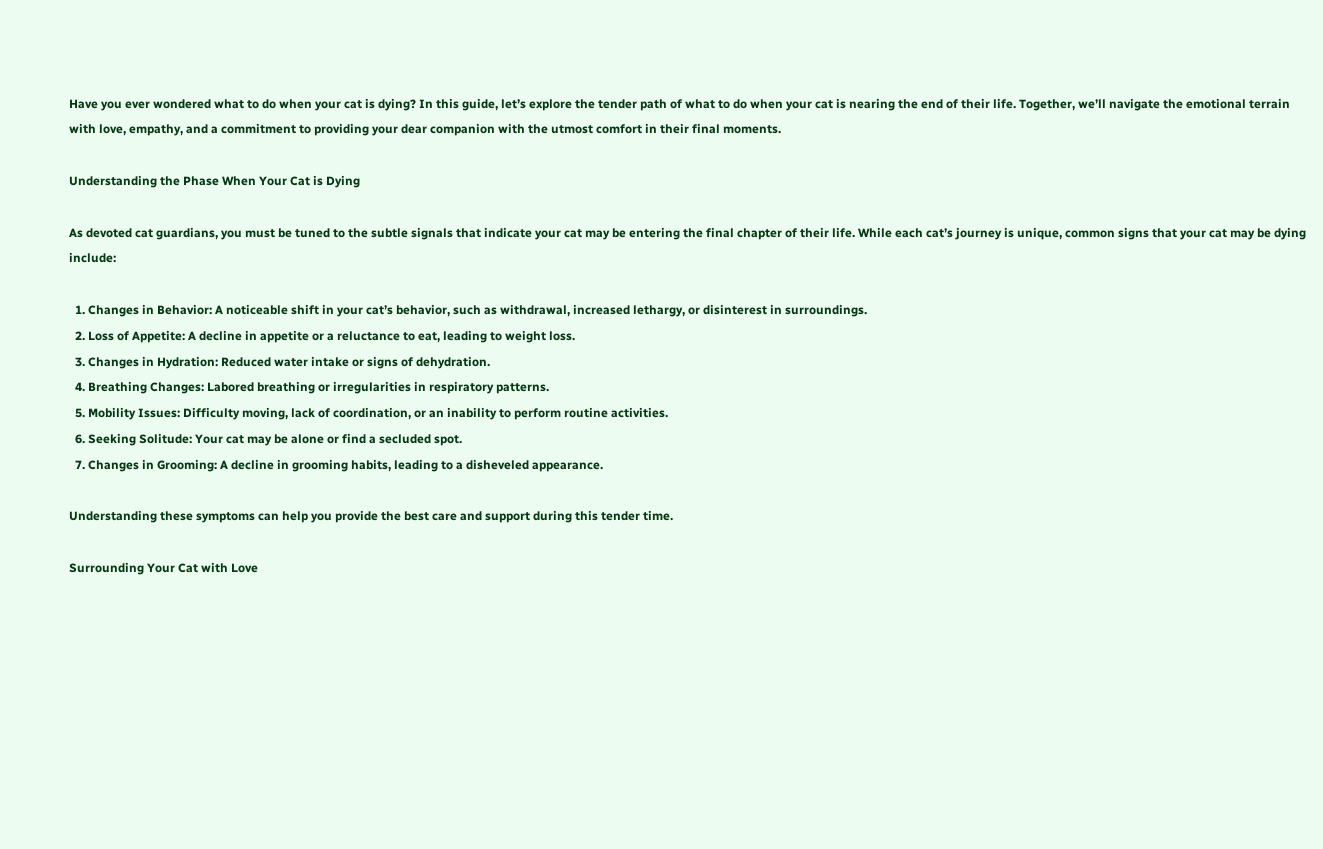Have you ever wondered what to do when your cat is dying? In this guide, let’s explore the tender path of what to do when your cat is nearing the end of their life. Together, we’ll navigate the emotional terrain with love, empathy, and a commitment to providing your dear companion with the utmost comfort in their final moments.

Understanding the Phase When Your Cat is Dying

As devoted cat guardians, you must be tuned to the subtle signals that indicate your cat may be entering the final chapter of their life. While each cat’s journey is unique, common signs that your cat may be dying include:

  1. Changes in Behavior: A noticeable shift in your cat’s behavior, such as withdrawal, increased lethargy, or disinterest in surroundings.
  2. Loss of Appetite: A decline in appetite or a reluctance to eat, leading to weight loss.
  3. Changes in Hydration: Reduced water intake or signs of dehydration.
  4. Breathing Changes: Labored breathing or irregularities in respiratory patterns.
  5. Mobility Issues: Difficulty moving, lack of coordination, or an inability to perform routine activities.
  6. Seeking Solitude: Your cat may be alone or find a secluded spot.
  7. Changes in Grooming: A decline in grooming habits, leading to a disheveled appearance.

Understanding these symptoms can help you provide the best care and support during this tender time.

Surrounding Your Cat with Love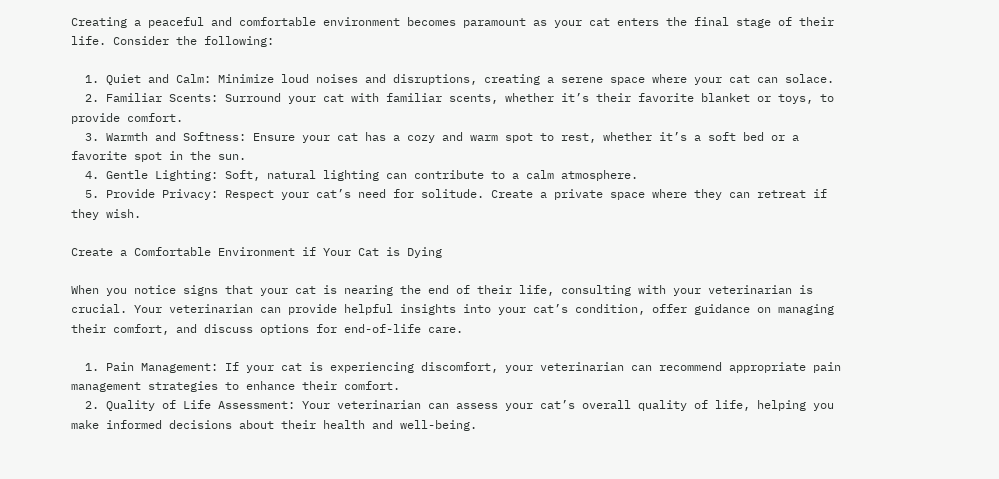Creating a peaceful and comfortable environment becomes paramount as your cat enters the final stage of their life. Consider the following:

  1. Quiet and Calm: Minimize loud noises and disruptions, creating a serene space where your cat can solace.
  2. Familiar Scents: Surround your cat with familiar scents, whether it’s their favorite blanket or toys, to provide comfort.
  3. Warmth and Softness: Ensure your cat has a cozy and warm spot to rest, whether it’s a soft bed or a favorite spot in the sun.
  4. Gentle Lighting: Soft, natural lighting can contribute to a calm atmosphere.
  5. Provide Privacy: Respect your cat’s need for solitude. Create a private space where they can retreat if they wish.

Create a Comfortable Environment if Your Cat is Dying

When you notice signs that your cat is nearing the end of their life, consulting with your veterinarian is crucial. Your veterinarian can provide helpful insights into your cat’s condition, offer guidance on managing their comfort, and discuss options for end-of-life care.

  1. Pain Management: If your cat is experiencing discomfort, your veterinarian can recommend appropriate pain management strategies to enhance their comfort.
  2. Quality of Life Assessment: Your veterinarian can assess your cat’s overall quality of life, helping you make informed decisions about their health and well-being.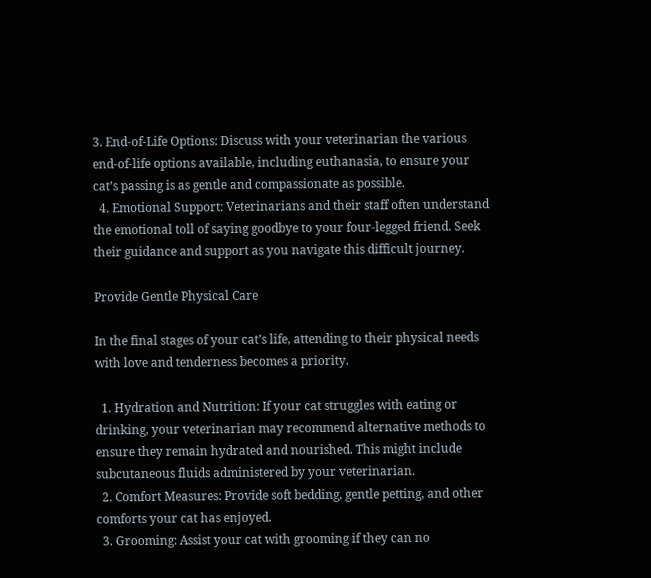3. End-of-Life Options: Discuss with your veterinarian the various end-of-life options available, including euthanasia, to ensure your cat’s passing is as gentle and compassionate as possible.
  4. Emotional Support: Veterinarians and their staff often understand the emotional toll of saying goodbye to your four-legged friend. Seek their guidance and support as you navigate this difficult journey.

Provide Gentle Physical Care

In the final stages of your cat’s life, attending to their physical needs with love and tenderness becomes a priority.

  1. Hydration and Nutrition: If your cat struggles with eating or drinking, your veterinarian may recommend alternative methods to ensure they remain hydrated and nourished. This might include subcutaneous fluids administered by your veterinarian.
  2. Comfort Measures: Provide soft bedding, gentle petting, and other comforts your cat has enjoyed.
  3. Grooming: Assist your cat with grooming if they can no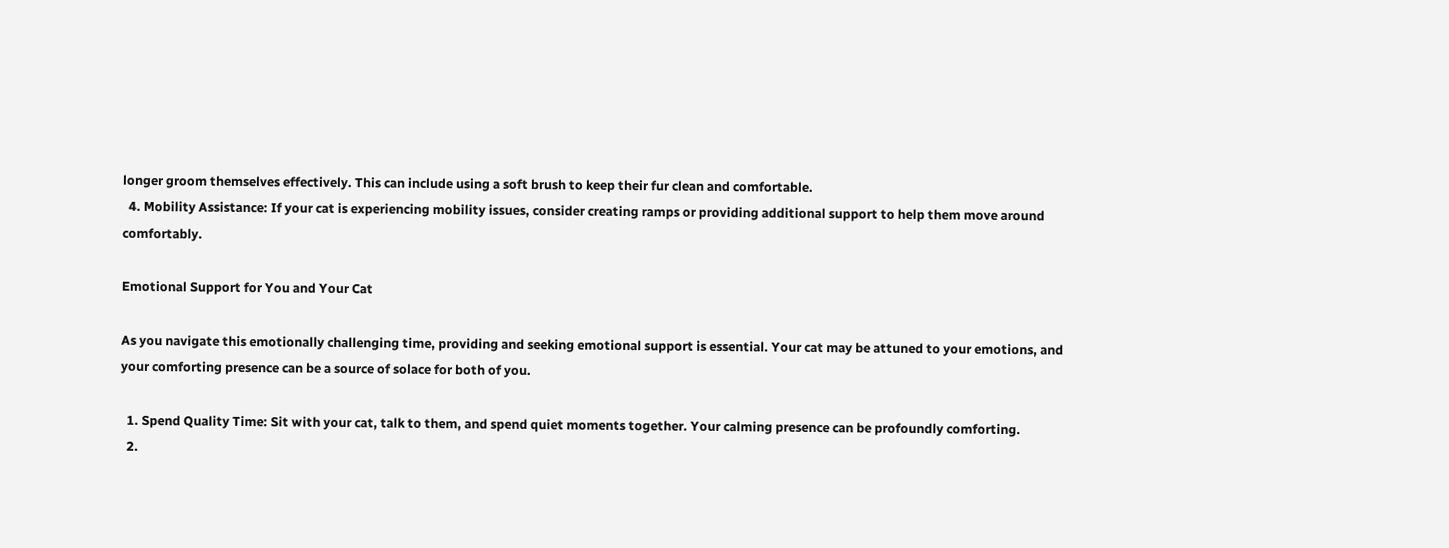longer groom themselves effectively. This can include using a soft brush to keep their fur clean and comfortable.
  4. Mobility Assistance: If your cat is experiencing mobility issues, consider creating ramps or providing additional support to help them move around comfortably.

Emotional Support for You and Your Cat

As you navigate this emotionally challenging time, providing and seeking emotional support is essential. Your cat may be attuned to your emotions, and your comforting presence can be a source of solace for both of you.

  1. Spend Quality Time: Sit with your cat, talk to them, and spend quiet moments together. Your calming presence can be profoundly comforting.
  2.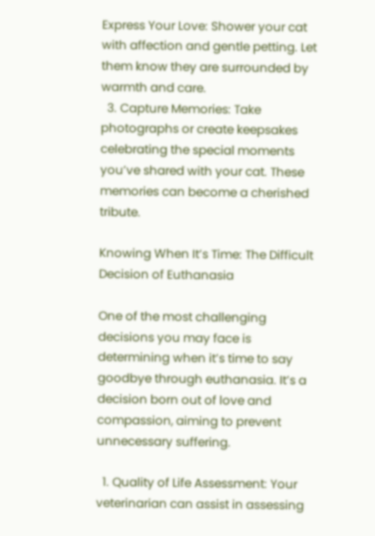Express Your Love: Shower your cat with affection and gentle petting. Let them know they are surrounded by warmth and care.
  3. Capture Memories: Take photographs or create keepsakes celebrating the special moments you’ve shared with your cat. These memories can become a cherished tribute.

Knowing When It’s Time: The Difficult Decision of Euthanasia

One of the most challenging decisions you may face is determining when it’s time to say goodbye through euthanasia. It’s a decision born out of love and compassion, aiming to prevent unnecessary suffering.

  1. Quality of Life Assessment: Your veterinarian can assist in assessing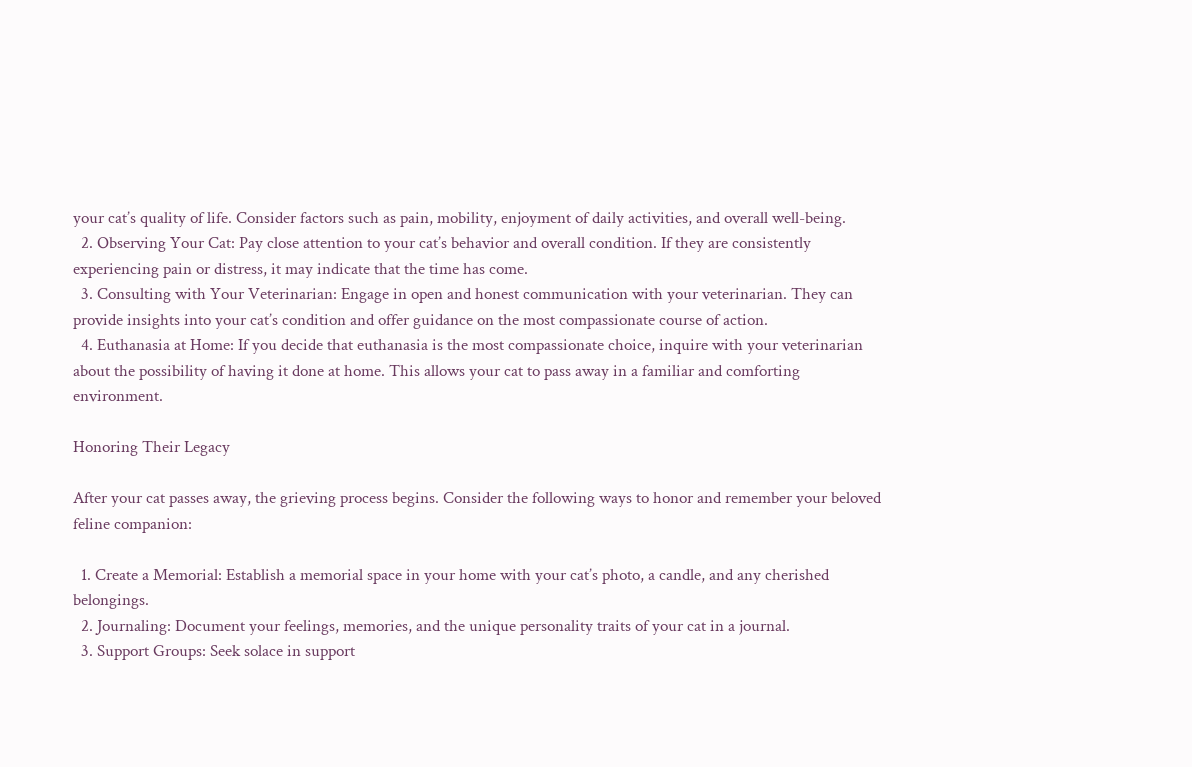your cat’s quality of life. Consider factors such as pain, mobility, enjoyment of daily activities, and overall well-being.
  2. Observing Your Cat: Pay close attention to your cat’s behavior and overall condition. If they are consistently experiencing pain or distress, it may indicate that the time has come.
  3. Consulting with Your Veterinarian: Engage in open and honest communication with your veterinarian. They can provide insights into your cat’s condition and offer guidance on the most compassionate course of action.
  4. Euthanasia at Home: If you decide that euthanasia is the most compassionate choice, inquire with your veterinarian about the possibility of having it done at home. This allows your cat to pass away in a familiar and comforting environment.

Honoring Their Legacy

After your cat passes away, the grieving process begins. Consider the following ways to honor and remember your beloved feline companion:

  1. Create a Memorial: Establish a memorial space in your home with your cat’s photo, a candle, and any cherished belongings.
  2. Journaling: Document your feelings, memories, and the unique personality traits of your cat in a journal.
  3. Support Groups: Seek solace in support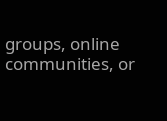groups, online communities, or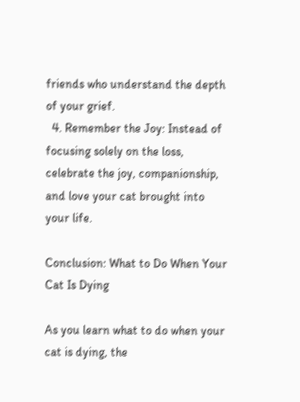friends who understand the depth of your grief.
  4. Remember the Joy: Instead of focusing solely on the loss, celebrate the joy, companionship, and love your cat brought into your life.

Conclusion: What to Do When Your Cat Is Dying

As you learn what to do when your cat is dying, the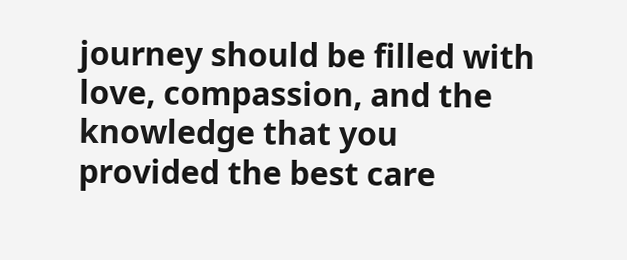journey should be filled with love, compassion, and the knowledge that you provided the best care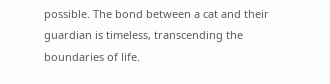possible. The bond between a cat and their guardian is timeless, transcending the boundaries of life.